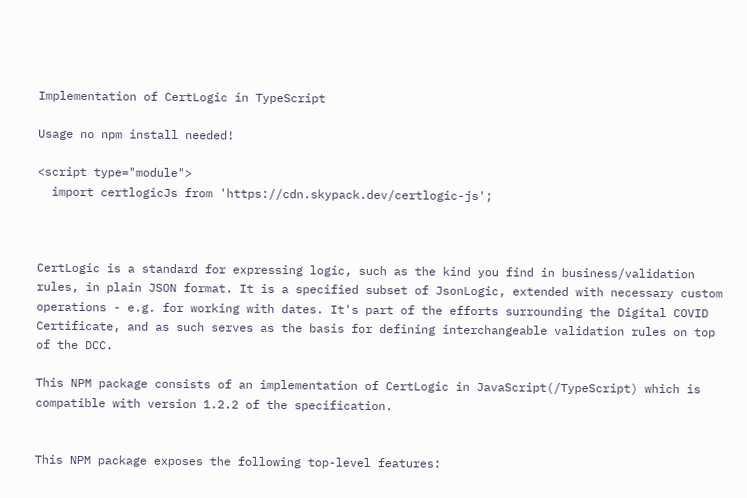Implementation of CertLogic in TypeScript

Usage no npm install needed!

<script type="module">
  import certlogicJs from 'https://cdn.skypack.dev/certlogic-js';



CertLogic is a standard for expressing logic, such as the kind you find in business/validation rules, in plain JSON format. It is a specified subset of JsonLogic, extended with necessary custom operations - e.g. for working with dates. It's part of the efforts surrounding the Digital COVID Certificate, and as such serves as the basis for defining interchangeable validation rules on top of the DCC.

This NPM package consists of an implementation of CertLogic in JavaScript(/TypeScript) which is compatible with version 1.2.2 of the specification.


This NPM package exposes the following top-level features: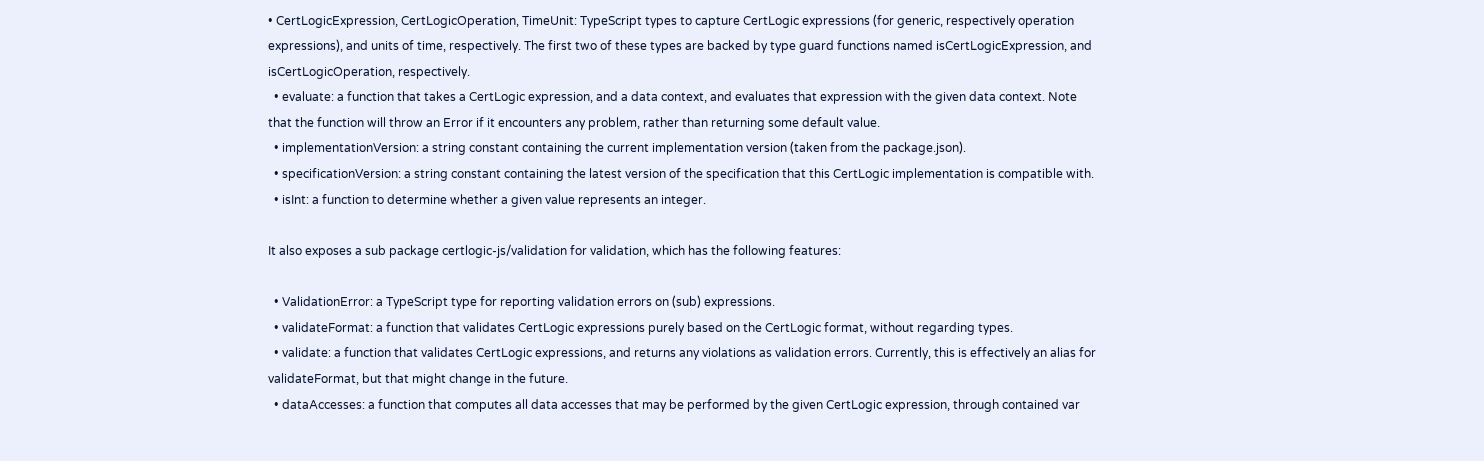• CertLogicExpression, CertLogicOperation, TimeUnit: TypeScript types to capture CertLogic expressions (for generic, respectively operation expressions), and units of time, respectively. The first two of these types are backed by type guard functions named isCertLogicExpression, and isCertLogicOperation, respectively.
  • evaluate: a function that takes a CertLogic expression, and a data context, and evaluates that expression with the given data context. Note that the function will throw an Error if it encounters any problem, rather than returning some default value.
  • implementationVersion: a string constant containing the current implementation version (taken from the package.json).
  • specificationVersion: a string constant containing the latest version of the specification that this CertLogic implementation is compatible with.
  • isInt: a function to determine whether a given value represents an integer.

It also exposes a sub package certlogic-js/validation for validation, which has the following features:

  • ValidationError: a TypeScript type for reporting validation errors on (sub) expressions.
  • validateFormat: a function that validates CertLogic expressions purely based on the CertLogic format, without regarding types.
  • validate: a function that validates CertLogic expressions, and returns any violations as validation errors. Currently, this is effectively an alias for validateFormat, but that might change in the future.
  • dataAccesses: a function that computes all data accesses that may be performed by the given CertLogic expression, through contained var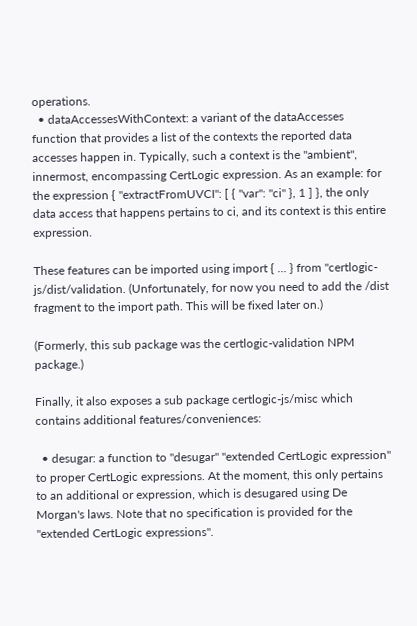operations.
  • dataAccessesWithContext: a variant of the dataAccesses function that provides a list of the contexts the reported data accesses happen in. Typically, such a context is the "ambient", innermost, encompassing CertLogic expression. As an example: for the expression { "extractFromUVCI": [ { "var": "ci" }, 1 ] }, the only data access that happens pertains to ci, and its context is this entire expression.

These features can be imported using import { ... } from "certlogic-js/dist/validation. (Unfortunately, for now you need to add the /dist fragment to the import path. This will be fixed later on.)

(Formerly, this sub package was the certlogic-validation NPM package.)

Finally, it also exposes a sub package certlogic-js/misc which contains additional features/conveniences:

  • desugar: a function to "desugar" "extended CertLogic expression" to proper CertLogic expressions. At the moment, this only pertains to an additional or expression, which is desugared using De Morgan's laws. Note that no specification is provided for the "extended CertLogic expressions".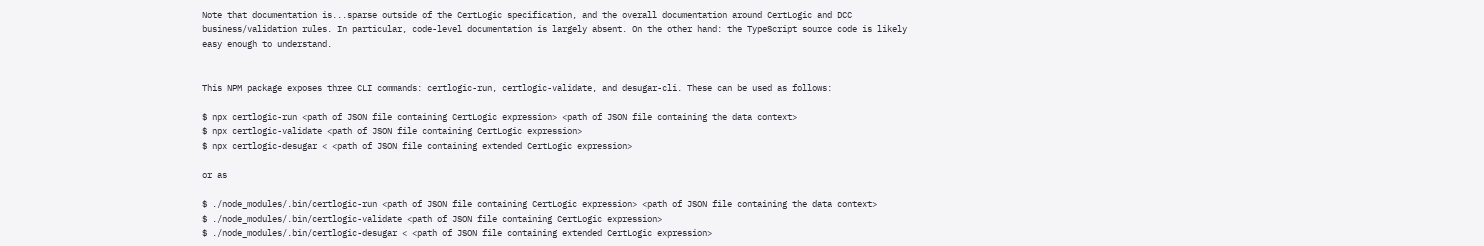Note that documentation is...sparse outside of the CertLogic specification, and the overall documentation around CertLogic and DCC business/validation rules. In particular, code-level documentation is largely absent. On the other hand: the TypeScript source code is likely easy enough to understand.


This NPM package exposes three CLI commands: certlogic-run, certlogic-validate, and desugar-cli. These can be used as follows:

$ npx certlogic-run <path of JSON file containing CertLogic expression> <path of JSON file containing the data context>
$ npx certlogic-validate <path of JSON file containing CertLogic expression>
$ npx certlogic-desugar < <path of JSON file containing extended CertLogic expression>

or as

$ ./node_modules/.bin/certlogic-run <path of JSON file containing CertLogic expression> <path of JSON file containing the data context>
$ ./node_modules/.bin/certlogic-validate <path of JSON file containing CertLogic expression>
$ ./node_modules/.bin/certlogic-desugar < <path of JSON file containing extended CertLogic expression>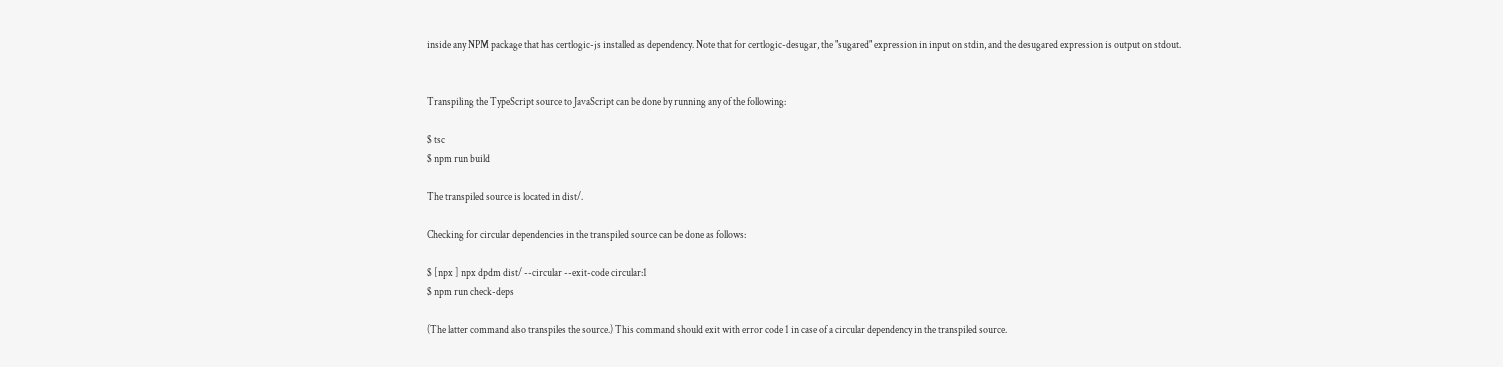inside any NPM package that has certlogic-js installed as dependency. Note that for certlogic-desugar, the "sugared" expression in input on stdin, and the desugared expression is output on stdout.


Transpiling the TypeScript source to JavaScript can be done by running any of the following:

$ tsc
$ npm run build

The transpiled source is located in dist/.

Checking for circular dependencies in the transpiled source can be done as follows:

$ [npx ] npx dpdm dist/ --circular --exit-code circular:1
$ npm run check-deps

(The latter command also transpiles the source.) This command should exit with error code 1 in case of a circular dependency in the transpiled source.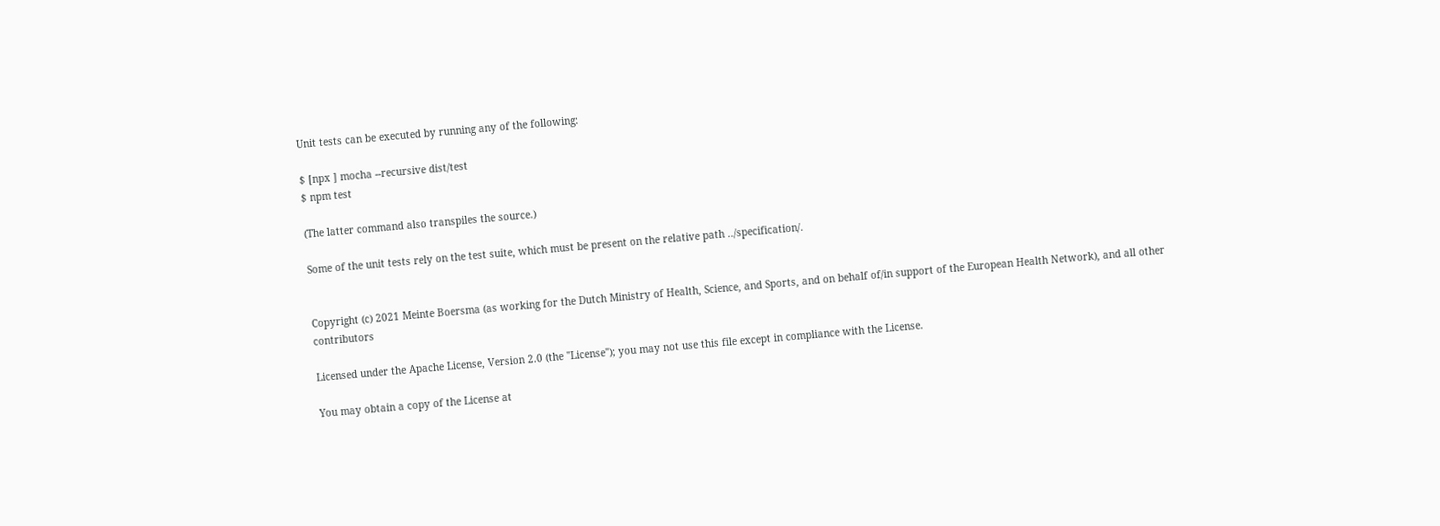Unit tests can be executed by running any of the following:

$ [npx ] mocha --recursive dist/test
$ npm test

(The latter command also transpiles the source.)

Some of the unit tests rely on the test suite, which must be present on the relative path ../specification/.


Copyright (c) 2021 Meinte Boersma (as working for the Dutch Ministry of Health, Science, and Sports, and on behalf of/in support of the European Health Network), and all other contributors

Licensed under the Apache License, Version 2.0 (the "License"); you may not use this file except in compliance with the License.

You may obtain a copy of the License at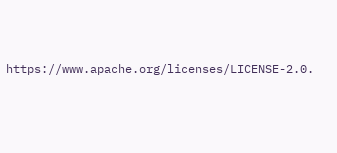https://www.apache.org/licenses/LICENSE-2.0.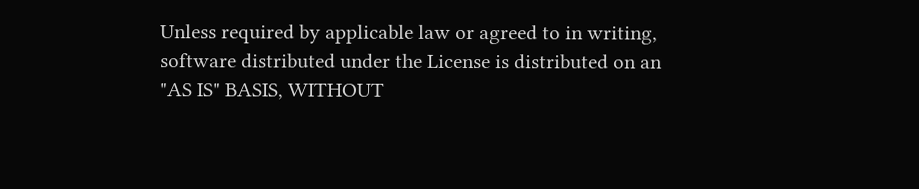Unless required by applicable law or agreed to in writing, software distributed under the License is distributed on an "AS IS" BASIS, WITHOUT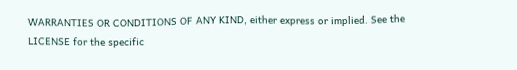WARRANTIES OR CONDITIONS OF ANY KIND, either express or implied. See the LICENSE for the specific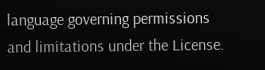language governing permissions and limitations under the License.